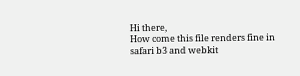Hi there,
How come this file renders fine in safari b3 and webkit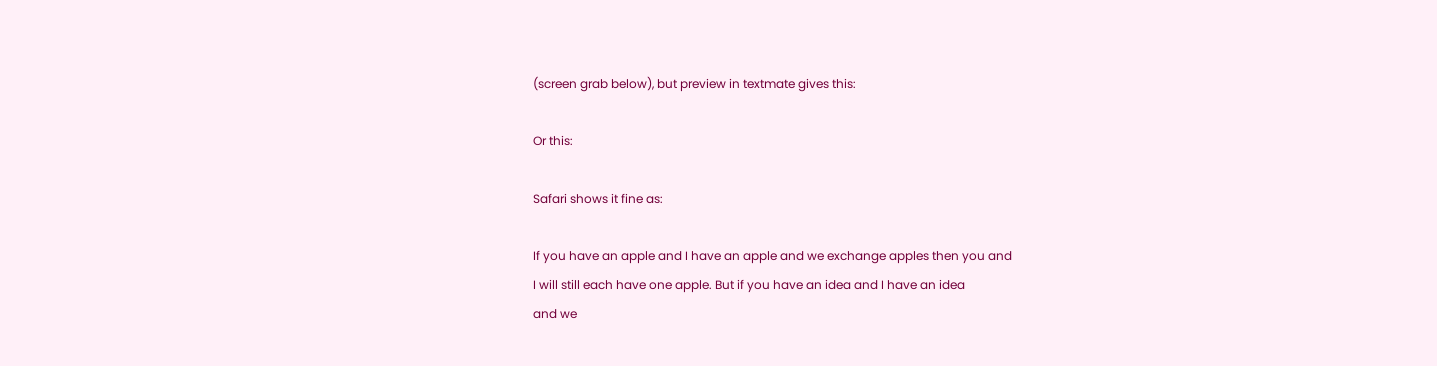(screen grab below), but preview in textmate gives this:

Or this:

Safari shows it fine as:

If you have an apple and I have an apple and we exchange apples then you and
I will still each have one apple. But if you have an idea and I have an idea
and we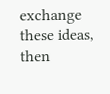exchange these ideas, then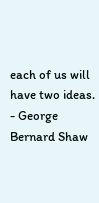each of us will have two ideas. - George
Bernard Shaw